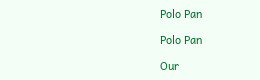Polo Pan

Polo Pan

Our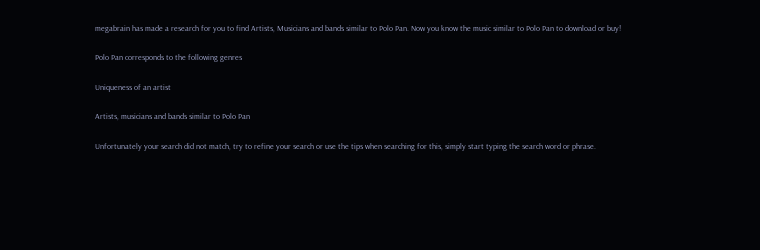megabrain has made a research for you to find Artists, Musicians and bands similar to Polo Pan. Now you know the music similar to Polo Pan to download or buy!

Polo Pan corresponds to the following genres

Uniqueness of an artist

Artists, musicians and bands similar to Polo Pan

Unfortunately your search did not match, try to refine your search or use the tips when searching for this, simply start typing the search word or phrase.